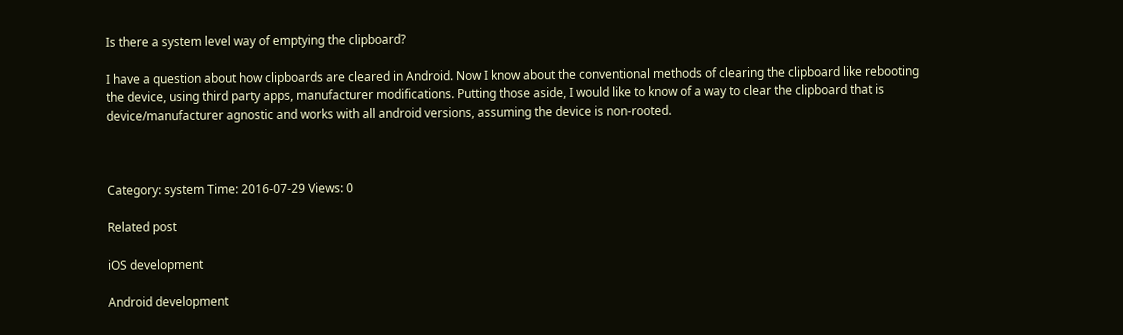Is there a system level way of emptying the clipboard?

I have a question about how clipboards are cleared in Android. Now I know about the conventional methods of clearing the clipboard like rebooting the device, using third party apps, manufacturer modifications. Putting those aside, I would like to know of a way to clear the clipboard that is device/manufacturer agnostic and works with all android versions, assuming the device is non-rooted.



Category: system Time: 2016-07-29 Views: 0

Related post

iOS development

Android development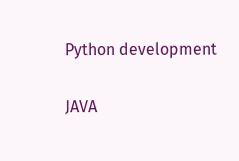Python development

JAVA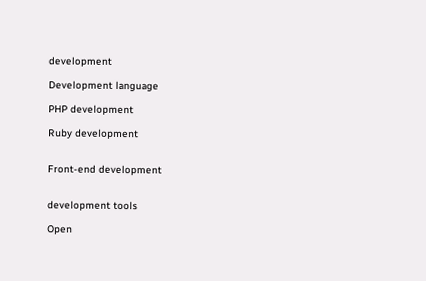development

Development language

PHP development

Ruby development


Front-end development


development tools

Open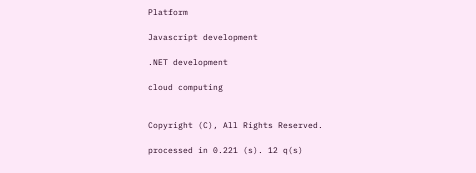Platform

Javascript development

.NET development

cloud computing


Copyright (C), All Rights Reserved.

processed in 0.221 (s). 12 q(s)